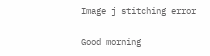Image j stitching error

Good morning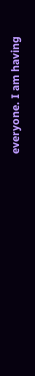everyone. I am having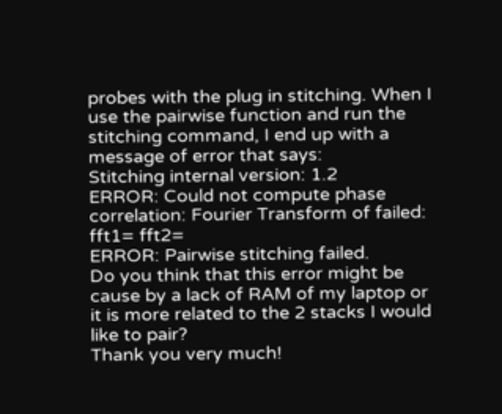probes with the plug in stitching. When I use the pairwise function and run the stitching command, I end up with a message of error that says:
Stitching internal version: 1.2
ERROR: Could not compute phase correlation: Fourier Transform of failed: fft1= fft2=
ERROR: Pairwise stitching failed.
Do you think that this error might be cause by a lack of RAM of my laptop or it is more related to the 2 stacks I would like to pair?
Thank you very much!